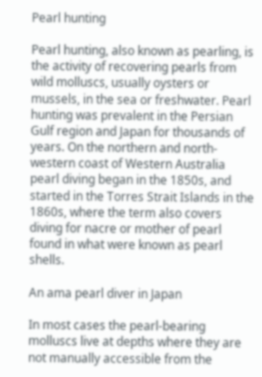Pearl hunting

Pearl hunting, also known as pearling, is the activity of recovering pearls from wild molluscs, usually oysters or mussels, in the sea or freshwater. Pearl hunting was prevalent in the Persian Gulf region and Japan for thousands of years. On the northern and north-western coast of Western Australia pearl diving began in the 1850s, and started in the Torres Strait Islands in the 1860s, where the term also covers diving for nacre or mother of pearl found in what were known as pearl shells.

An ama pearl diver in Japan

In most cases the pearl-bearing molluscs live at depths where they are not manually accessible from the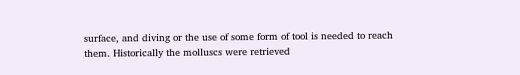surface, and diving or the use of some form of tool is needed to reach them. Historically the molluscs were retrieved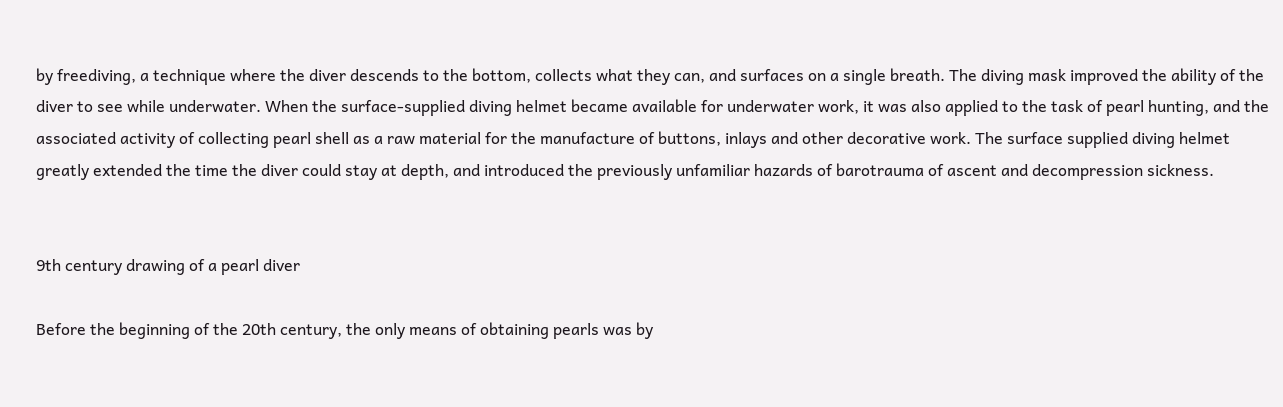by freediving, a technique where the diver descends to the bottom, collects what they can, and surfaces on a single breath. The diving mask improved the ability of the diver to see while underwater. When the surface-supplied diving helmet became available for underwater work, it was also applied to the task of pearl hunting, and the associated activity of collecting pearl shell as a raw material for the manufacture of buttons, inlays and other decorative work. The surface supplied diving helmet greatly extended the time the diver could stay at depth, and introduced the previously unfamiliar hazards of barotrauma of ascent and decompression sickness.


9th century drawing of a pearl diver

Before the beginning of the 20th century, the only means of obtaining pearls was by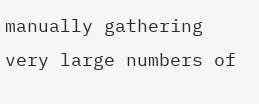manually gathering very large numbers of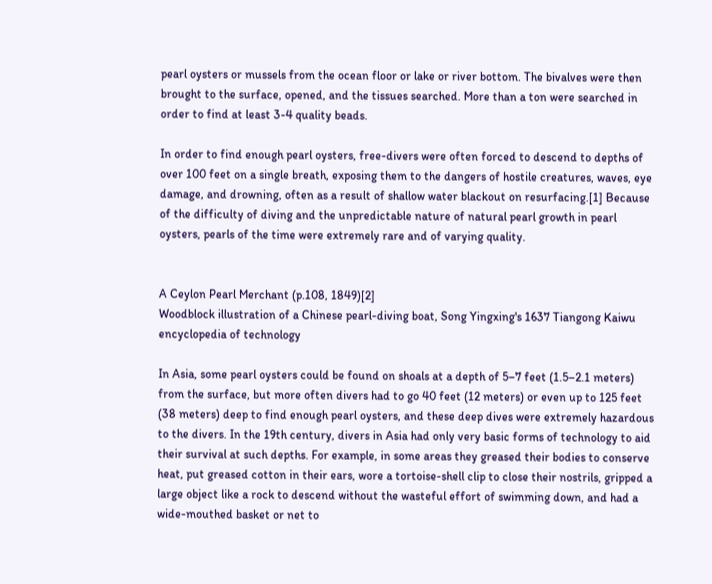pearl oysters or mussels from the ocean floor or lake or river bottom. The bivalves were then brought to the surface, opened, and the tissues searched. More than a ton were searched in order to find at least 3-4 quality beads.

In order to find enough pearl oysters, free-divers were often forced to descend to depths of over 100 feet on a single breath, exposing them to the dangers of hostile creatures, waves, eye damage, and drowning, often as a result of shallow water blackout on resurfacing.[1] Because of the difficulty of diving and the unpredictable nature of natural pearl growth in pearl oysters, pearls of the time were extremely rare and of varying quality.


A Ceylon Pearl Merchant (p.108, 1849)[2]
Woodblock illustration of a Chinese pearl-diving boat, Song Yingxing's 1637 Tiangong Kaiwu encyclopedia of technology

In Asia, some pearl oysters could be found on shoals at a depth of 5–7 feet (1.5–2.1 meters) from the surface, but more often divers had to go 40 feet (12 meters) or even up to 125 feet (38 meters) deep to find enough pearl oysters, and these deep dives were extremely hazardous to the divers. In the 19th century, divers in Asia had only very basic forms of technology to aid their survival at such depths. For example, in some areas they greased their bodies to conserve heat, put greased cotton in their ears, wore a tortoise-shell clip to close their nostrils, gripped a large object like a rock to descend without the wasteful effort of swimming down, and had a wide-mouthed basket or net to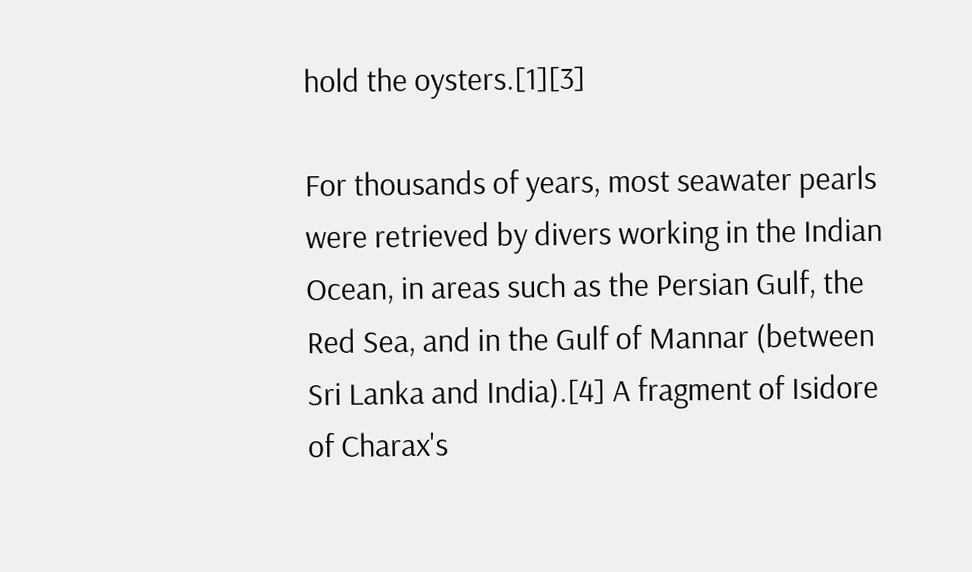hold the oysters.[1][3]

For thousands of years, most seawater pearls were retrieved by divers working in the Indian Ocean, in areas such as the Persian Gulf, the Red Sea, and in the Gulf of Mannar (between Sri Lanka and India).[4] A fragment of Isidore of Charax's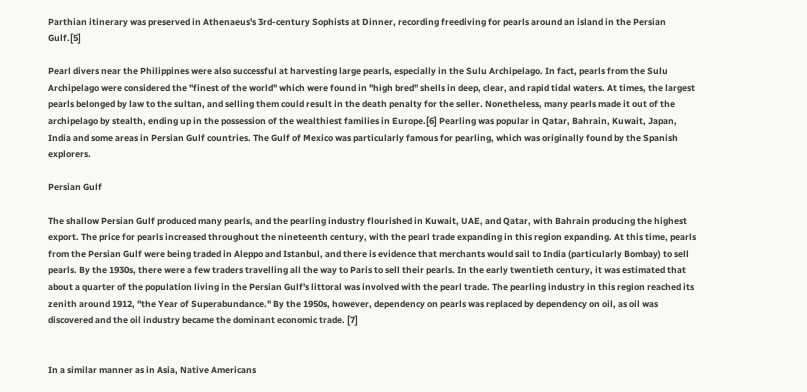Parthian itinerary was preserved in Athenaeus's 3rd-century Sophists at Dinner, recording freediving for pearls around an island in the Persian Gulf.[5]

Pearl divers near the Philippines were also successful at harvesting large pearls, especially in the Sulu Archipelago. In fact, pearls from the Sulu Archipelago were considered the "finest of the world" which were found in "high bred" shells in deep, clear, and rapid tidal waters. At times, the largest pearls belonged by law to the sultan, and selling them could result in the death penalty for the seller. Nonetheless, many pearls made it out of the archipelago by stealth, ending up in the possession of the wealthiest families in Europe.[6] Pearling was popular in Qatar, Bahrain, Kuwait, Japan, India and some areas in Persian Gulf countries. The Gulf of Mexico was particularly famous for pearling, which was originally found by the Spanish explorers.

Persian Gulf

The shallow Persian Gulf produced many pearls, and the pearling industry flourished in Kuwait, UAE, and Qatar, with Bahrain producing the highest export. The price for pearls increased throughout the nineteenth century, with the pearl trade expanding in this region expanding. At this time, pearls from the Persian Gulf were being traded in Aleppo and Istanbul, and there is evidence that merchants would sail to India (particularly Bombay) to sell pearls. By the 1930s, there were a few traders travelling all the way to Paris to sell their pearls. In the early twentieth century, it was estimated that about a quarter of the population living in the Persian Gulf's littoral was involved with the pearl trade. The pearling industry in this region reached its zenith around 1912, "the Year of Superabundance." By the 1950s, however, dependency on pearls was replaced by dependency on oil, as oil was discovered and the oil industry became the dominant economic trade. [7]


In a similar manner as in Asia, Native Americans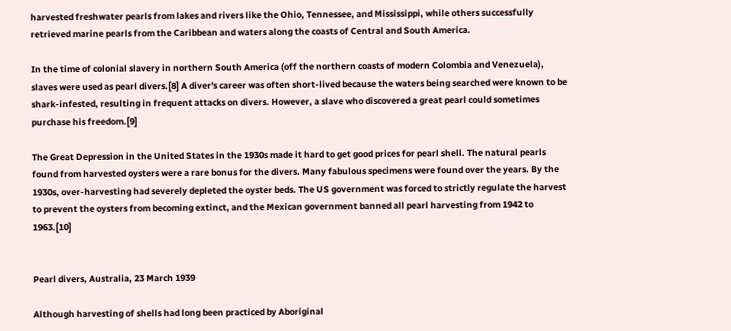harvested freshwater pearls from lakes and rivers like the Ohio, Tennessee, and Mississippi, while others successfully retrieved marine pearls from the Caribbean and waters along the coasts of Central and South America.

In the time of colonial slavery in northern South America (off the northern coasts of modern Colombia and Venezuela), slaves were used as pearl divers.[8] A diver's career was often short-lived because the waters being searched were known to be shark-infested, resulting in frequent attacks on divers. However, a slave who discovered a great pearl could sometimes purchase his freedom.[9]

The Great Depression in the United States in the 1930s made it hard to get good prices for pearl shell. The natural pearls found from harvested oysters were a rare bonus for the divers. Many fabulous specimens were found over the years. By the 1930s, over-harvesting had severely depleted the oyster beds. The US government was forced to strictly regulate the harvest to prevent the oysters from becoming extinct, and the Mexican government banned all pearl harvesting from 1942 to 1963.[10]


Pearl divers, Australia, 23 March 1939

Although harvesting of shells had long been practiced by Aboriginal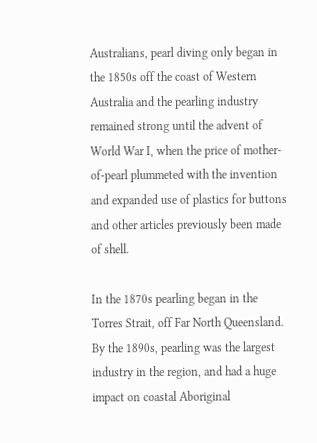Australians, pearl diving only began in the 1850s off the coast of Western Australia and the pearling industry remained strong until the advent of World War I, when the price of mother-of-pearl plummeted with the invention and expanded use of plastics for buttons and other articles previously been made of shell.

In the 1870s pearling began in the Torres Strait, off Far North Queensland. By the 1890s, pearling was the largest industry in the region, and had a huge impact on coastal Aboriginal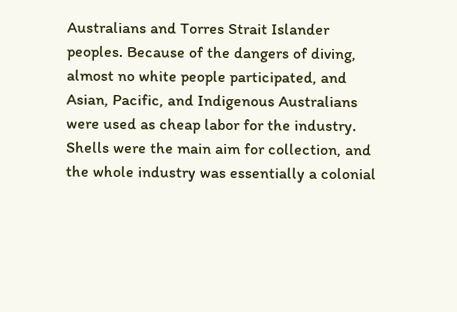Australians and Torres Strait Islander peoples. Because of the dangers of diving, almost no white people participated, and Asian, Pacific, and Indigenous Australians were used as cheap labor for the industry. Shells were the main aim for collection, and the whole industry was essentially a colonial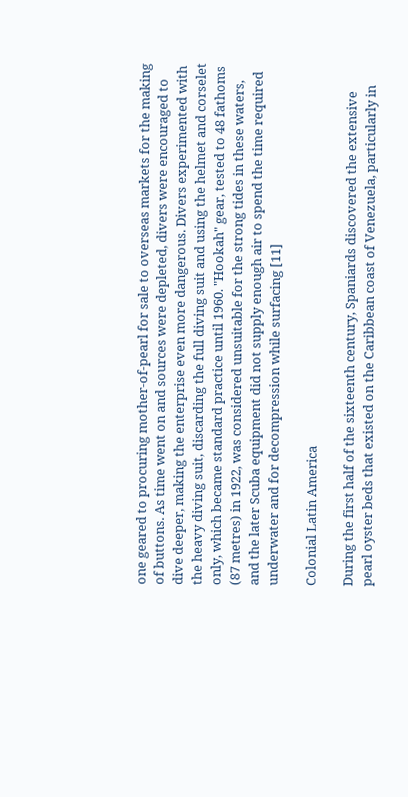one geared to procuring mother-of-pearl for sale to overseas markets for the making of buttons. As time went on and sources were depleted, divers were encouraged to dive deeper, making the enterprise even more dangerous. Divers experimented with the heavy diving suit, discarding the full diving suit and using the helmet and corselet only, which became standard practice until 1960. "Hookah" gear, tested to 48 fathoms (87 metres) in 1922, was considered unsuitable for the strong tides in these waters, and the later Scuba equipment did not supply enough air to spend the time required underwater and for decompression while surfacing [11]

Colonial Latin America

During the first half of the sixteenth century, Spaniards discovered the extensive pearl oyster beds that existed on the Caribbean coast of Venezuela, particularly in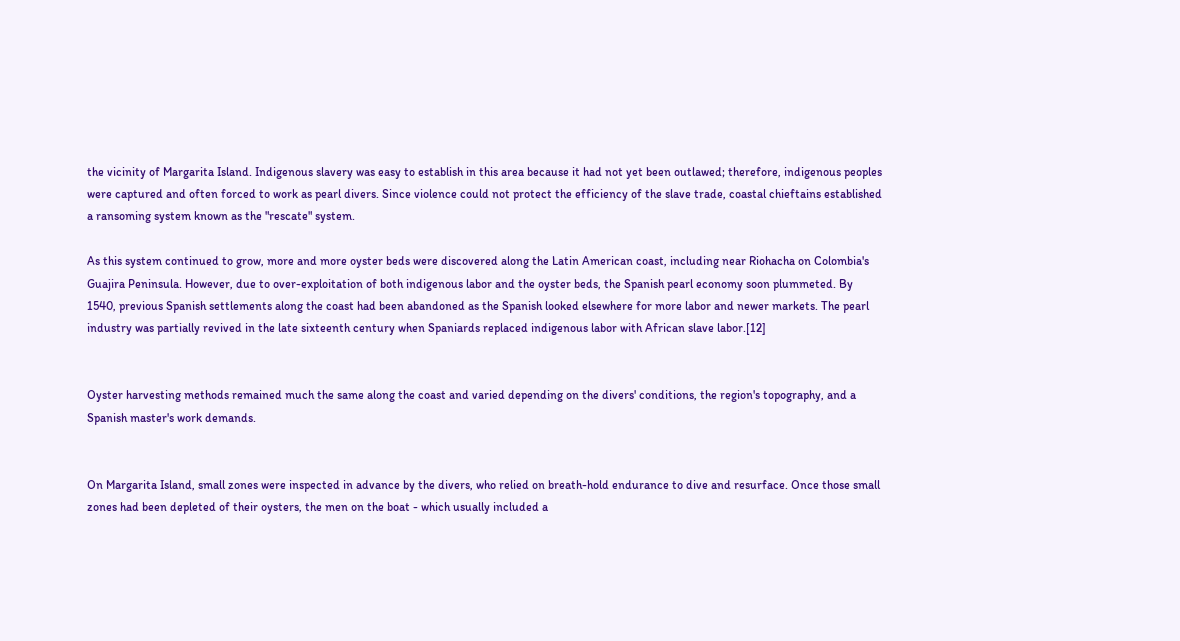the vicinity of Margarita Island. Indigenous slavery was easy to establish in this area because it had not yet been outlawed; therefore, indigenous peoples were captured and often forced to work as pearl divers. Since violence could not protect the efficiency of the slave trade, coastal chieftains established a ransoming system known as the "rescate" system.

As this system continued to grow, more and more oyster beds were discovered along the Latin American coast, including near Riohacha on Colombia's Guajira Peninsula. However, due to over-exploitation of both indigenous labor and the oyster beds, the Spanish pearl economy soon plummeted. By 1540, previous Spanish settlements along the coast had been abandoned as the Spanish looked elsewhere for more labor and newer markets. The pearl industry was partially revived in the late sixteenth century when Spaniards replaced indigenous labor with African slave labor.[12]


Oyster harvesting methods remained much the same along the coast and varied depending on the divers' conditions, the region's topography, and a Spanish master's work demands.


On Margarita Island, small zones were inspected in advance by the divers, who relied on breath-hold endurance to dive and resurface. Once those small zones had been depleted of their oysters, the men on the boat - which usually included a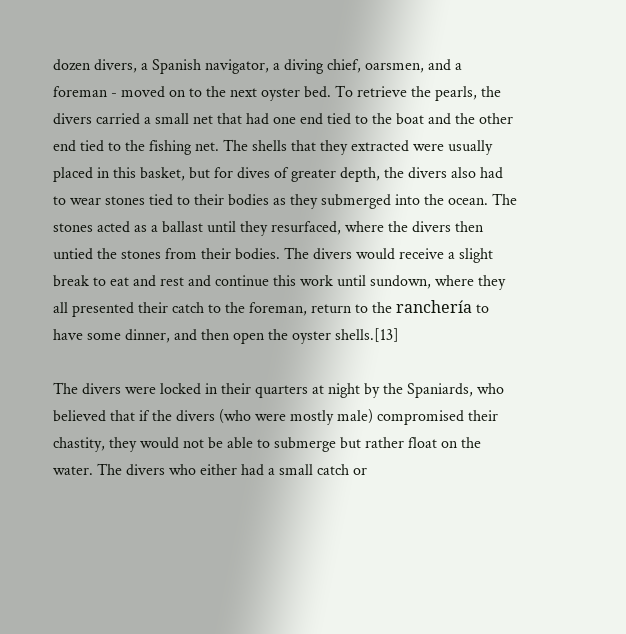dozen divers, a Spanish navigator, a diving chief, oarsmen, and a foreman - moved on to the next oyster bed. To retrieve the pearls, the divers carried a small net that had one end tied to the boat and the other end tied to the fishing net. The shells that they extracted were usually placed in this basket, but for dives of greater depth, the divers also had to wear stones tied to their bodies as they submerged into the ocean. The stones acted as a ballast until they resurfaced, where the divers then untied the stones from their bodies. The divers would receive a slight break to eat and rest and continue this work until sundown, where they all presented their catch to the foreman, return to the ranchería to have some dinner, and then open the oyster shells.[13]

The divers were locked in their quarters at night by the Spaniards, who believed that if the divers (who were mostly male) compromised their chastity, they would not be able to submerge but rather float on the water. The divers who either had a small catch or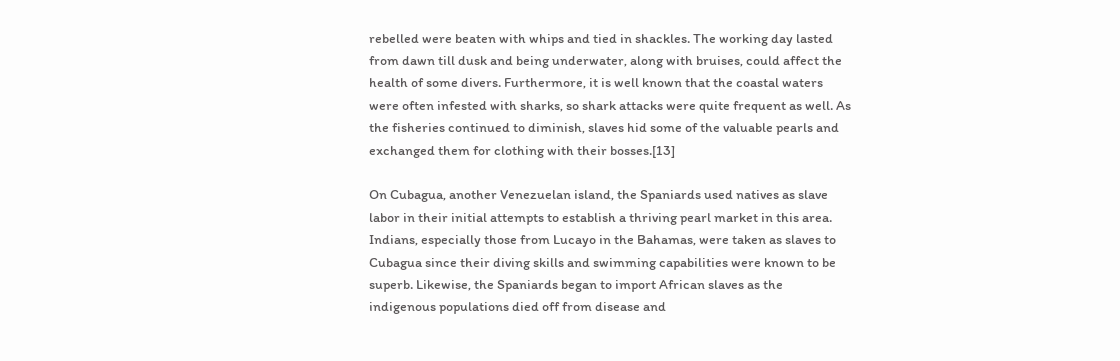rebelled were beaten with whips and tied in shackles. The working day lasted from dawn till dusk and being underwater, along with bruises, could affect the health of some divers. Furthermore, it is well known that the coastal waters were often infested with sharks, so shark attacks were quite frequent as well. As the fisheries continued to diminish, slaves hid some of the valuable pearls and exchanged them for clothing with their bosses.[13]

On Cubagua, another Venezuelan island, the Spaniards used natives as slave labor in their initial attempts to establish a thriving pearl market in this area. Indians, especially those from Lucayo in the Bahamas, were taken as slaves to Cubagua since their diving skills and swimming capabilities were known to be superb. Likewise, the Spaniards began to import African slaves as the indigenous populations died off from disease and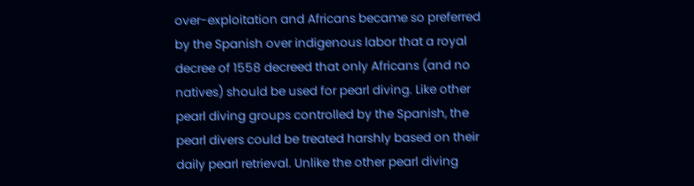over-exploitation and Africans became so preferred by the Spanish over indigenous labor that a royal decree of 1558 decreed that only Africans (and no natives) should be used for pearl diving. Like other pearl diving groups controlled by the Spanish, the pearl divers could be treated harshly based on their daily pearl retrieval. Unlike the other pearl diving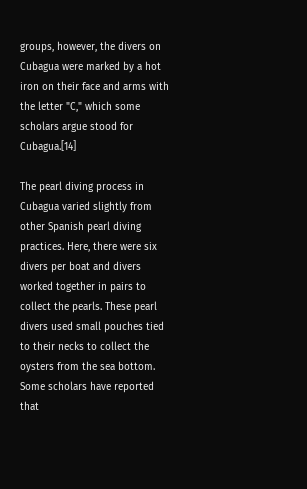groups, however, the divers on Cubagua were marked by a hot iron on their face and arms with the letter "C," which some scholars argue stood for Cubagua.[14]

The pearl diving process in Cubagua varied slightly from other Spanish pearl diving practices. Here, there were six divers per boat and divers worked together in pairs to collect the pearls. These pearl divers used small pouches tied to their necks to collect the oysters from the sea bottom. Some scholars have reported that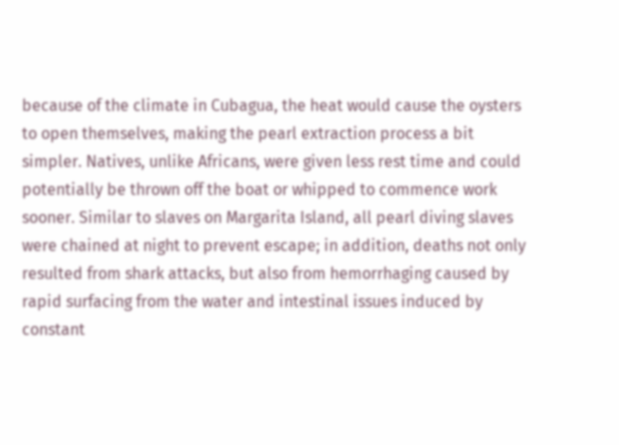because of the climate in Cubagua, the heat would cause the oysters to open themselves, making the pearl extraction process a bit simpler. Natives, unlike Africans, were given less rest time and could potentially be thrown off the boat or whipped to commence work sooner. Similar to slaves on Margarita Island, all pearl diving slaves were chained at night to prevent escape; in addition, deaths not only resulted from shark attacks, but also from hemorrhaging caused by rapid surfacing from the water and intestinal issues induced by constant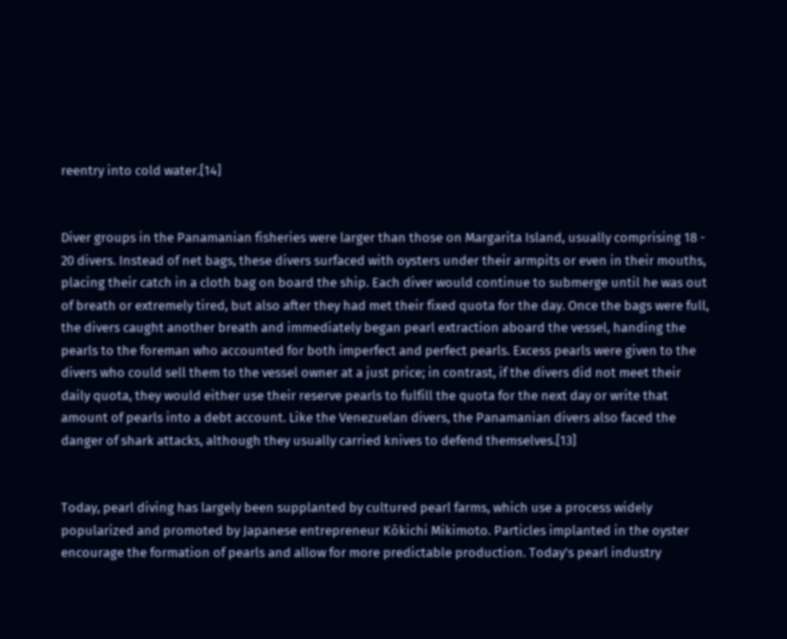reentry into cold water.[14]


Diver groups in the Panamanian fisheries were larger than those on Margarita Island, usually comprising 18 - 20 divers. Instead of net bags, these divers surfaced with oysters under their armpits or even in their mouths, placing their catch in a cloth bag on board the ship. Each diver would continue to submerge until he was out of breath or extremely tired, but also after they had met their fixed quota for the day. Once the bags were full, the divers caught another breath and immediately began pearl extraction aboard the vessel, handing the pearls to the foreman who accounted for both imperfect and perfect pearls. Excess pearls were given to the divers who could sell them to the vessel owner at a just price; in contrast, if the divers did not meet their daily quota, they would either use their reserve pearls to fulfill the quota for the next day or write that amount of pearls into a debt account. Like the Venezuelan divers, the Panamanian divers also faced the danger of shark attacks, although they usually carried knives to defend themselves.[13]


Today, pearl diving has largely been supplanted by cultured pearl farms, which use a process widely popularized and promoted by Japanese entrepreneur Kōkichi Mikimoto. Particles implanted in the oyster encourage the formation of pearls and allow for more predictable production. Today's pearl industry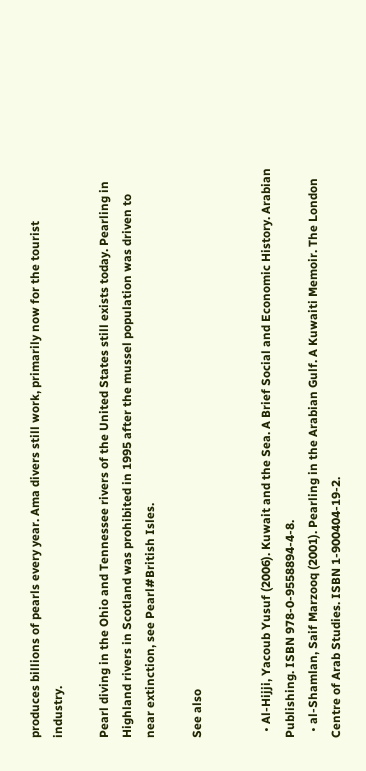produces billions of pearls every year. Ama divers still work, primarily now for the tourist industry.

Pearl diving in the Ohio and Tennessee rivers of the United States still exists today. Pearling in Highland rivers in Scotland was prohibited in 1995 after the mussel population was driven to near extinction, see Pearl#British Isles.

See also


  • Al-Hijji, Yacoub Yusuf (2006). Kuwait and the Sea. A Brief Social and Economic History. Arabian Publishing. ISBN 978-0-9558894-4-8.
  • al-Shamlan, Saif Marzooq (2001). Pearling in the Arabian Gulf. A Kuwaiti Memoir. The London Centre of Arab Studies. ISBN 1-900404-19-2.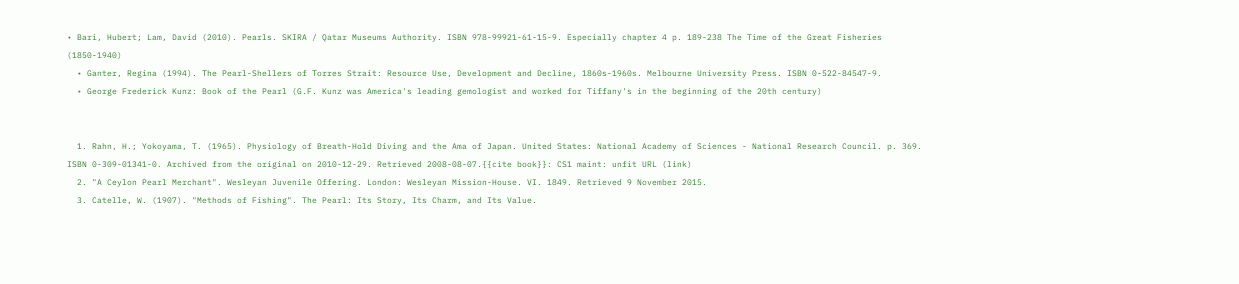• Bari, Hubert; Lam, David (2010). Pearls. SKIRA / Qatar Museums Authority. ISBN 978-99921-61-15-9. Especially chapter 4 p. 189-238 The Time of the Great Fisheries (1850-1940)
  • Ganter, Regina (1994). The Pearl-Shellers of Torres Strait: Resource Use, Development and Decline, 1860s-1960s. Melbourne University Press. ISBN 0-522-84547-9.
  • George Frederick Kunz: Book of the Pearl (G.F. Kunz was America's leading gemologist and worked for Tiffany's in the beginning of the 20th century)


  1. Rahn, H.; Yokoyama, T. (1965). Physiology of Breath-Hold Diving and the Ama of Japan. United States: National Academy of Sciences - National Research Council. p. 369. ISBN 0-309-01341-0. Archived from the original on 2010-12-29. Retrieved 2008-08-07.{{cite book}}: CS1 maint: unfit URL (link)
  2. "A Ceylon Pearl Merchant". Wesleyan Juvenile Offering. London: Wesleyan Mission-House. VI. 1849. Retrieved 9 November 2015.
  3. Catelle, W. (1907). "Methods of Fishing". The Pearl: Its Story, Its Charm, and Its Value.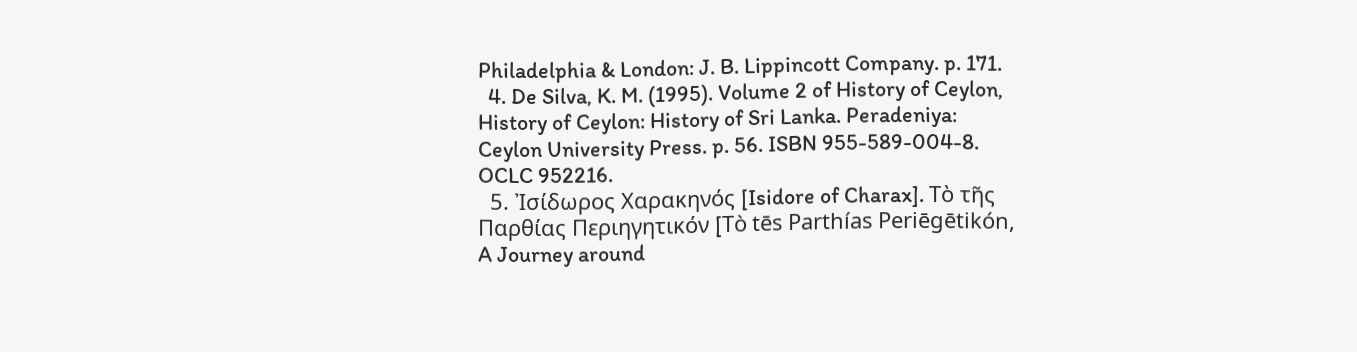Philadelphia & London: J. B. Lippincott Company. p. 171.
  4. De Silva, K. M. (1995). Volume 2 of History of Ceylon, History of Ceylon: History of Sri Lanka. Peradeniya: Ceylon University Press. p. 56. ISBN 955-589-004-8. OCLC 952216.
  5. Ἰσίδωρος Χαρακηνός [Isidore of Charax]. Τὸ τῆς Παρθίας Περιηγητικόν [Tò tēs Parthías Periēgētikón, A Journey around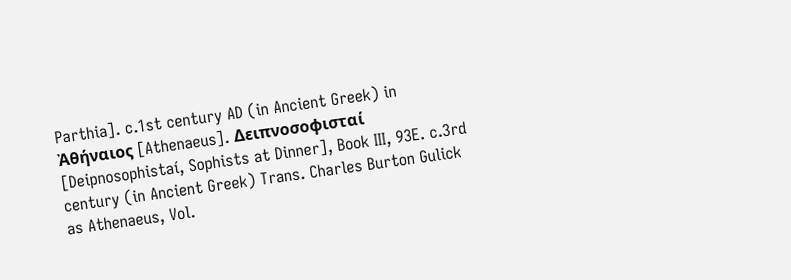Parthia]. c.1st century AD (in Ancient Greek) in Ἀθήναιος [Athenaeus]. Δειπνοσοφισταί [Deipnosophistaí, Sophists at Dinner], Book III, 93E. c.3rd century (in Ancient Greek) Trans. Charles Burton Gulick as Athenaeus, Vol.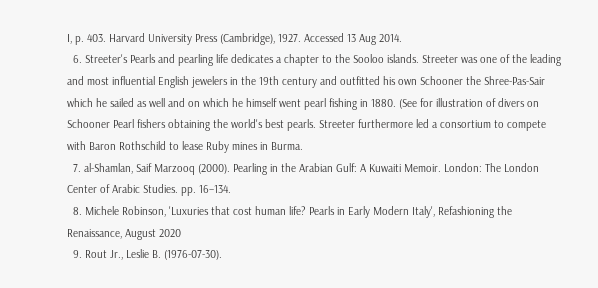I, p. 403. Harvard University Press (Cambridge), 1927. Accessed 13 Aug 2014.
  6. Streeter's Pearls and pearling life dedicates a chapter to the Sooloo islands. Streeter was one of the leading and most influential English jewelers in the 19th century and outfitted his own Schooner the Shree-Pas-Sair which he sailed as well and on which he himself went pearl fishing in 1880. (See for illustration of divers on Schooner Pearl fishers obtaining the world's best pearls. Streeter furthermore led a consortium to compete with Baron Rothschild to lease Ruby mines in Burma.
  7. al-Shamlan, Saif Marzooq (2000). Pearling in the Arabian Gulf: A Kuwaiti Memoir. London: The London Center of Arabic Studies. pp. 16–134.
  8. Michele Robinson, 'Luxuries that cost human life? Pearls in Early Modern Italy', Refashioning the Renaissance, August 2020
  9. Rout Jr., Leslie B. (1976-07-30).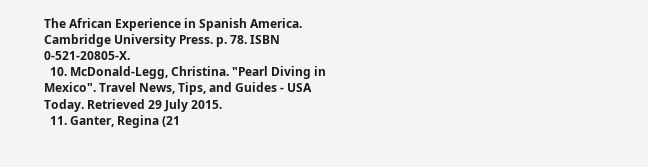The African Experience in Spanish America. Cambridge University Press. p. 78. ISBN 0-521-20805-X.
  10. McDonald-Legg, Christina. "Pearl Diving in Mexico". Travel News, Tips, and Guides - USA Today. Retrieved 29 July 2015.
  11. Ganter, Regina (21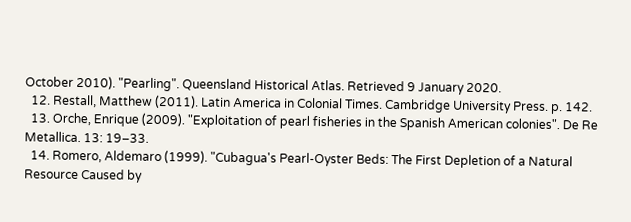October 2010). "Pearling". Queensland Historical Atlas. Retrieved 9 January 2020.
  12. Restall, Matthew (2011). Latin America in Colonial Times. Cambridge University Press. p. 142.
  13. Orche, Enrique (2009). "Exploitation of pearl fisheries in the Spanish American colonies". De Re Metallica. 13: 19–33.
  14. Romero, Aldemaro (1999). "Cubagua's Pearl-Oyster Beds: The First Depletion of a Natural Resource Caused by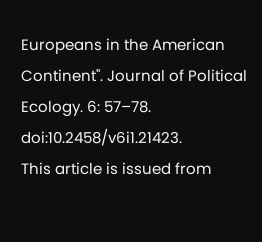Europeans in the American Continent". Journal of Political Ecology. 6: 57–78. doi:10.2458/v6i1.21423.
This article is issued from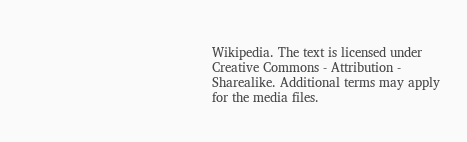Wikipedia. The text is licensed under Creative Commons - Attribution - Sharealike. Additional terms may apply for the media files.